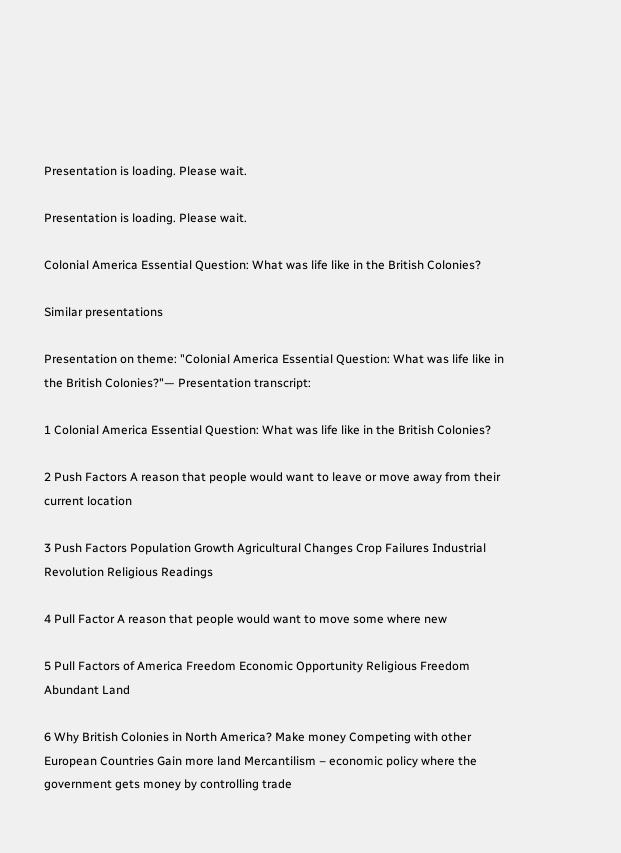Presentation is loading. Please wait.

Presentation is loading. Please wait.

Colonial America Essential Question: What was life like in the British Colonies?

Similar presentations

Presentation on theme: "Colonial America Essential Question: What was life like in the British Colonies?"— Presentation transcript:

1 Colonial America Essential Question: What was life like in the British Colonies?

2 Push Factors A reason that people would want to leave or move away from their current location

3 Push Factors Population Growth Agricultural Changes Crop Failures Industrial Revolution Religious Readings

4 Pull Factor A reason that people would want to move some where new

5 Pull Factors of America Freedom Economic Opportunity Religious Freedom Abundant Land

6 Why British Colonies in North America? Make money Competing with other European Countries Gain more land Mercantilism – economic policy where the government gets money by controlling trade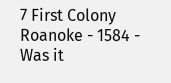7 First Colony Roanoke - 1584 - Was it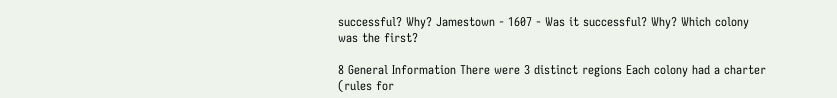successful? Why? Jamestown - 1607 - Was it successful? Why? Which colony was the first?

8 General Information There were 3 distinct regions Each colony had a charter (rules for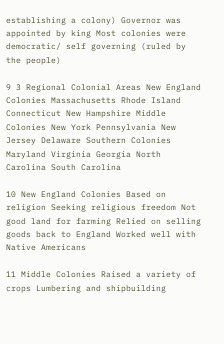establishing a colony) Governor was appointed by king Most colonies were democratic/ self governing (ruled by the people)

9 3 Regional Colonial Areas New England Colonies Massachusetts Rhode Island Connecticut New Hampshire Middle Colonies New York Pennsylvania New Jersey Delaware Southern Colonies Maryland Virginia Georgia North Carolina South Carolina

10 New England Colonies Based on religion Seeking religious freedom Not good land for farming Relied on selling goods back to England Worked well with Native Americans

11 Middle Colonies Raised a variety of crops Lumbering and shipbuilding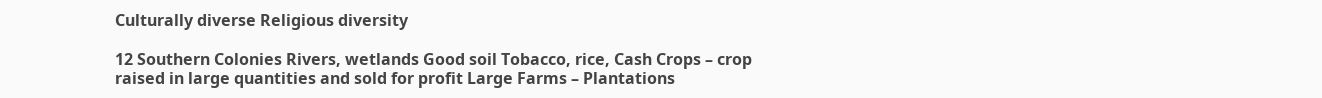Culturally diverse Religious diversity

12 Southern Colonies Rivers, wetlands Good soil Tobacco, rice, Cash Crops – crop raised in large quantities and sold for profit Large Farms – Plantations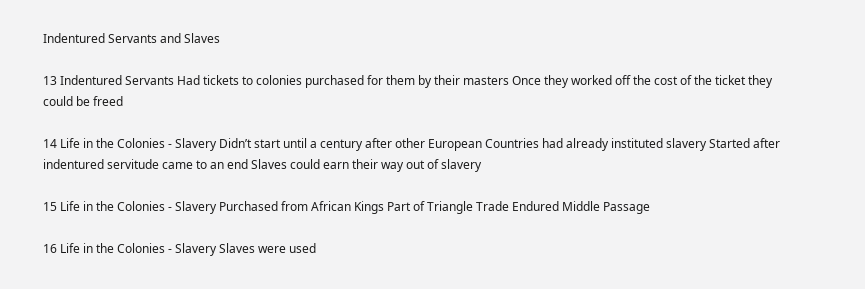Indentured Servants and Slaves

13 Indentured Servants Had tickets to colonies purchased for them by their masters Once they worked off the cost of the ticket they could be freed

14 Life in the Colonies - Slavery Didn’t start until a century after other European Countries had already instituted slavery Started after indentured servitude came to an end Slaves could earn their way out of slavery

15 Life in the Colonies - Slavery Purchased from African Kings Part of Triangle Trade Endured Middle Passage

16 Life in the Colonies - Slavery Slaves were used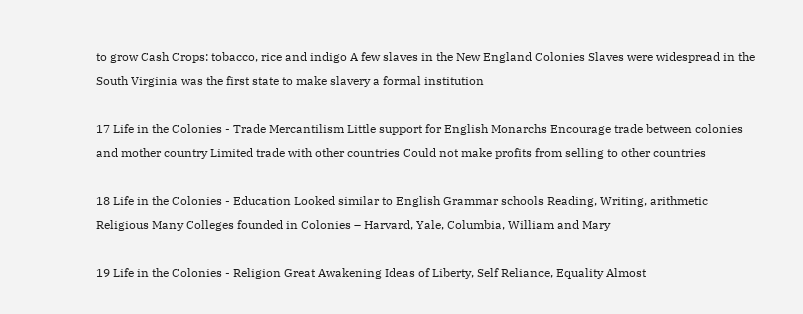to grow Cash Crops: tobacco, rice and indigo A few slaves in the New England Colonies Slaves were widespread in the South Virginia was the first state to make slavery a formal institution

17 Life in the Colonies - Trade Mercantilism Little support for English Monarchs Encourage trade between colonies and mother country Limited trade with other countries Could not make profits from selling to other countries

18 Life in the Colonies - Education Looked similar to English Grammar schools Reading, Writing, arithmetic Religious Many Colleges founded in Colonies – Harvard, Yale, Columbia, William and Mary

19 Life in the Colonies - Religion Great Awakening Ideas of Liberty, Self Reliance, Equality Almost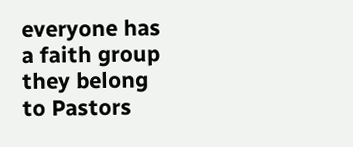everyone has a faith group they belong to Pastors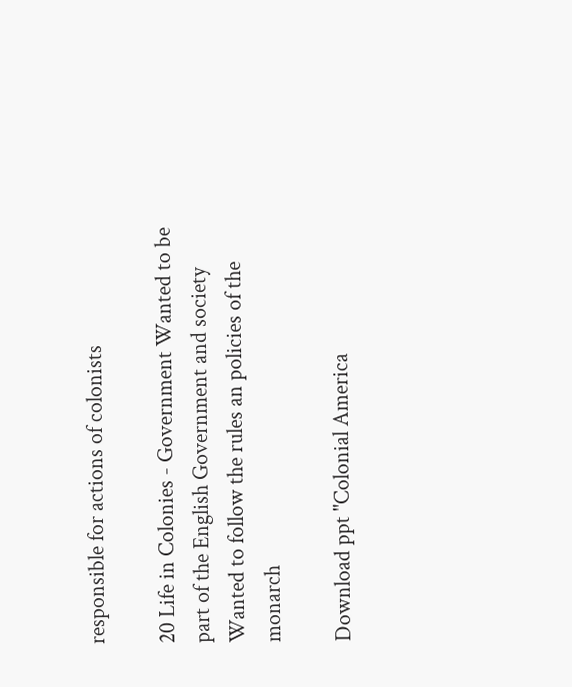responsible for actions of colonists

20 Life in Colonies - Government Wanted to be part of the English Government and society Wanted to follow the rules an policies of the monarch

Download ppt "Colonial America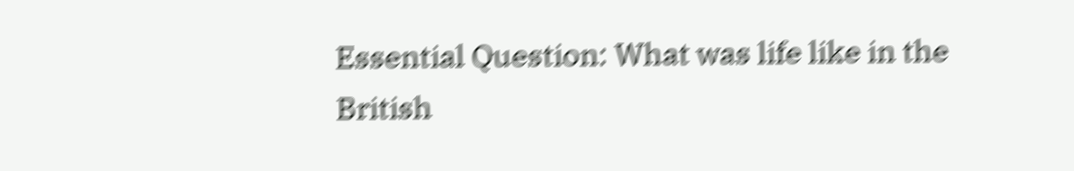Essential Question: What was life like in the British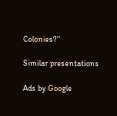Colonies?"

Similar presentations

Ads by Google